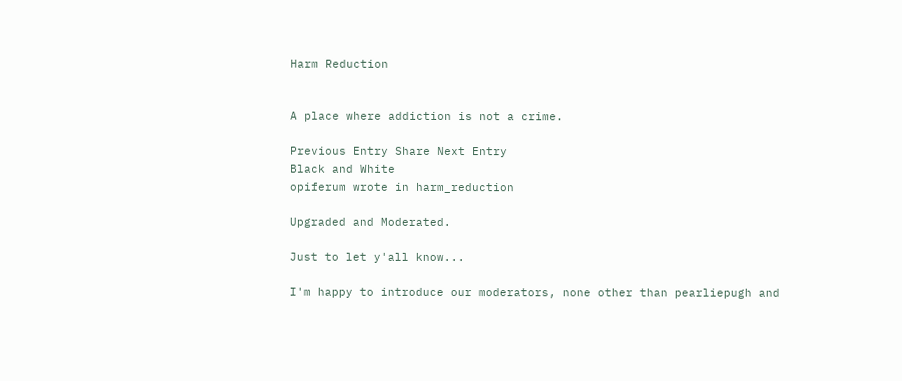Harm Reduction


A place where addiction is not a crime.

Previous Entry Share Next Entry
Black and White
opiferum wrote in harm_reduction

Upgraded and Moderated.

Just to let y'all know...

I'm happy to introduce our moderators, none other than pearliepugh and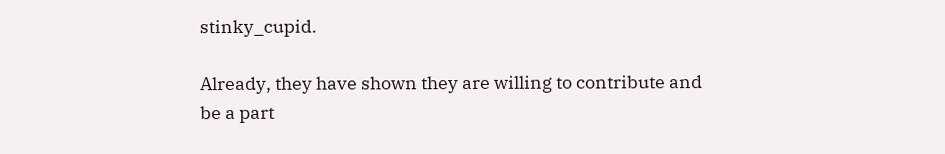stinky_cupid.

Already, they have shown they are willing to contribute and be a part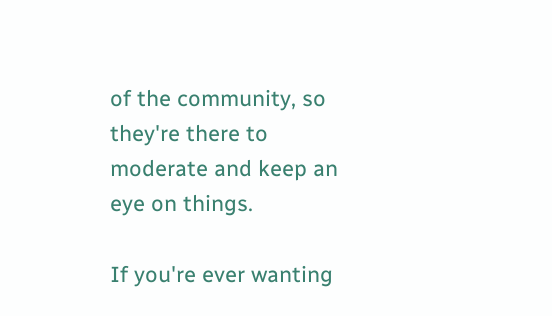of the community, so they're there to moderate and keep an eye on things.

If you're ever wanting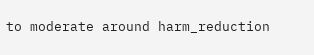to moderate around harm_reduction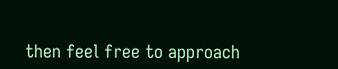then feel free to approach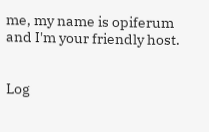me, my name is opiferum and I'm your friendly host.


Log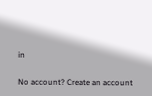in

No account? Create an account